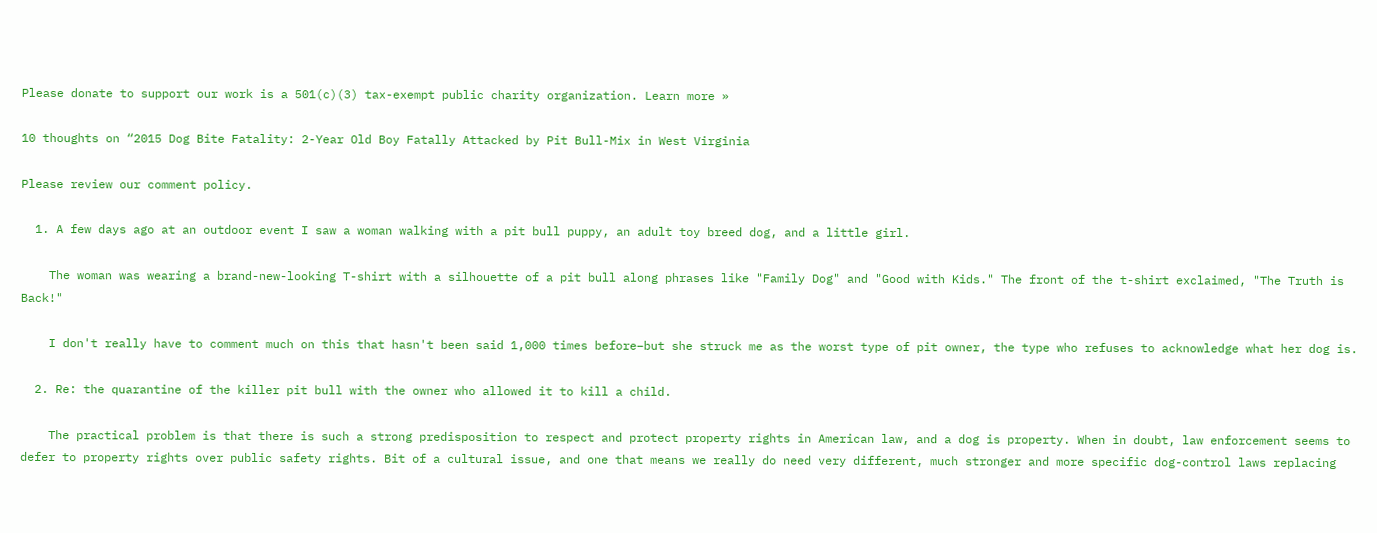Please donate to support our work is a 501(c)(3) tax-exempt public charity organization. Learn more »

10 thoughts on “2015 Dog Bite Fatality: 2-Year Old Boy Fatally Attacked by Pit Bull-Mix in West Virginia

Please review our comment policy.

  1. A few days ago at an outdoor event I saw a woman walking with a pit bull puppy, an adult toy breed dog, and a little girl.

    The woman was wearing a brand-new-looking T-shirt with a silhouette of a pit bull along phrases like "Family Dog" and "Good with Kids." The front of the t-shirt exclaimed, "The Truth is Back!"

    I don't really have to comment much on this that hasn't been said 1,000 times before–but she struck me as the worst type of pit owner, the type who refuses to acknowledge what her dog is.

  2. Re: the quarantine of the killer pit bull with the owner who allowed it to kill a child.

    The practical problem is that there is such a strong predisposition to respect and protect property rights in American law, and a dog is property. When in doubt, law enforcement seems to defer to property rights over public safety rights. Bit of a cultural issue, and one that means we really do need very different, much stronger and more specific dog-control laws replacing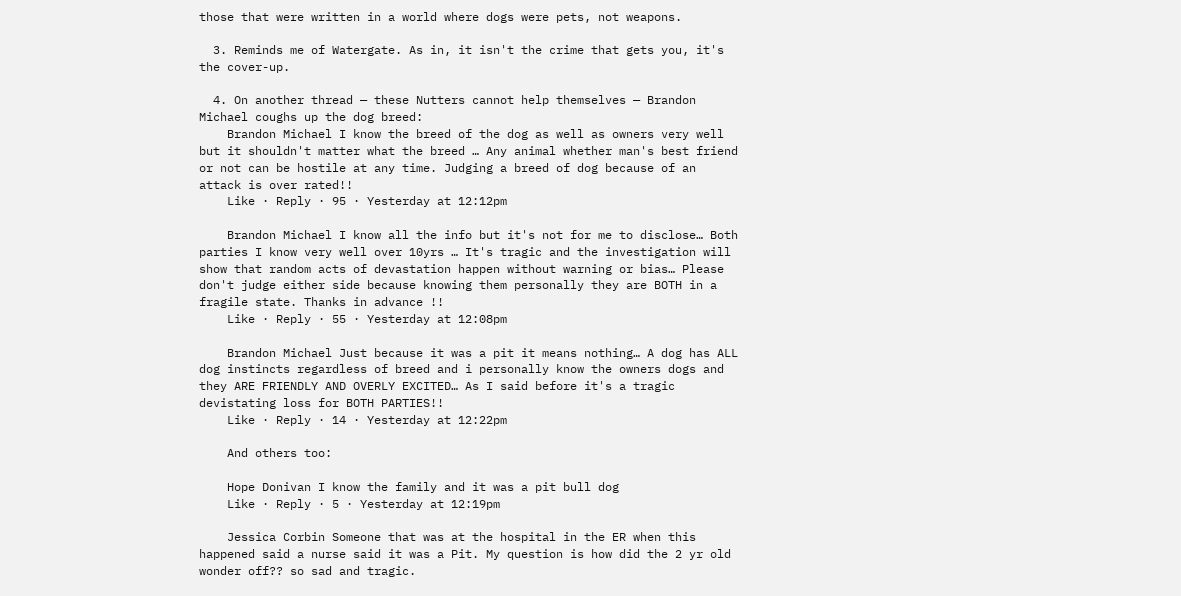those that were written in a world where dogs were pets, not weapons.

  3. Reminds me of Watergate. As in, it isn't the crime that gets you, it's the cover-up.

  4. On another thread — these Nutters cannot help themselves — Brandon Michael coughs up the dog breed:
    Brandon Michael I know the breed of the dog as well as owners very well but it shouldn't matter what the breed … Any animal whether man's best friend or not can be hostile at any time. Judging a breed of dog because of an attack is over rated!!
    Like · Reply · 95 · Yesterday at 12:12pm

    Brandon Michael I know all the info but it's not for me to disclose… Both parties I know very well over 10yrs … It's tragic and the investigation will show that random acts of devastation happen without warning or bias… Please don't judge either side because knowing them personally they are BOTH in a fragile state. Thanks in advance !!
    Like · Reply · 55 · Yesterday at 12:08pm

    Brandon Michael Just because it was a pit it means nothing… A dog has ALL dog instincts regardless of breed and i personally know the owners dogs and they ARE FRIENDLY AND OVERLY EXCITED… As I said before it's a tragic devistating loss for BOTH PARTIES!!
    Like · Reply · 14 · Yesterday at 12:22pm

    And others too:

    Hope Donivan I know the family and it was a pit bull dog
    Like · Reply · 5 · Yesterday at 12:19pm

    Jessica Corbin Someone that was at the hospital in the ER when this happened said a nurse said it was a Pit. My question is how did the 2 yr old wonder off?? so sad and tragic.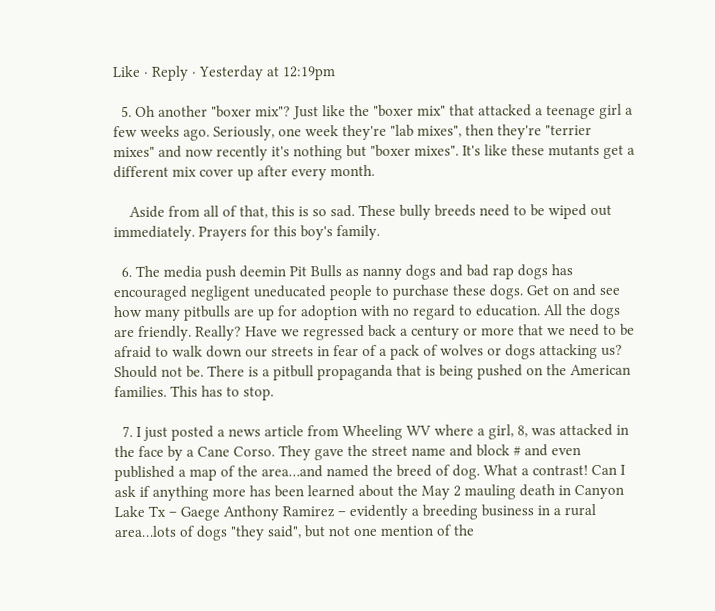Like · Reply · Yesterday at 12:19pm

  5. Oh another "boxer mix"? Just like the "boxer mix" that attacked a teenage girl a few weeks ago. Seriously, one week they're "lab mixes", then they're "terrier mixes" and now recently it's nothing but "boxer mixes". It's like these mutants get a different mix cover up after every month.

    Aside from all of that, this is so sad. These bully breeds need to be wiped out immediately. Prayers for this boy's family.

  6. The media push deemin Pit Bulls as nanny dogs and bad rap dogs has encouraged negligent uneducated people to purchase these dogs. Get on and see how many pitbulls are up for adoption with no regard to education. All the dogs are friendly. Really? Have we regressed back a century or more that we need to be afraid to walk down our streets in fear of a pack of wolves or dogs attacking us? Should not be. There is a pitbull propaganda that is being pushed on the American families. This has to stop.

  7. I just posted a news article from Wheeling WV where a girl, 8, was attacked in the face by a Cane Corso. They gave the street name and block # and even published a map of the area…and named the breed of dog. What a contrast! Can I ask if anything more has been learned about the May 2 mauling death in Canyon Lake Tx – Gaege Anthony Ramirez – evidently a breeding business in a rural area…lots of dogs "they said", but not one mention of the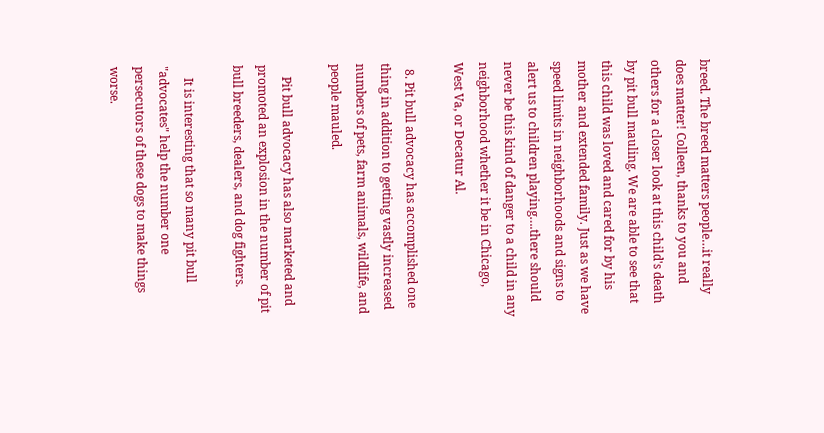breed. The breed matters people…it really does matter! Colleen, thanks to you and others for a closer look at this child's death by pit bull mauling. We are able to see that this child was loved and cared for by his mother and extended family. Just as we have speed limits in neighborhoods and signs to alert us to children playing….there should never be this kind of danger to a child in any neighborhood whether it be in Chicago, West Va, or Decatur Al.

  8. Pit bull advocacy has accomplished one thing in addition to getting vastly increased numbers of pets, farm animals, wildlife, and people mauled.

    Pit bull advocacy has also marketed and promoted an explosion in the number of pit bull breeders, dealers, and dog fighters.

    It is interesting that so many pit bull "advocates" help the number one persecutors of these dogs to make things worse.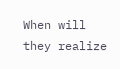When will they realize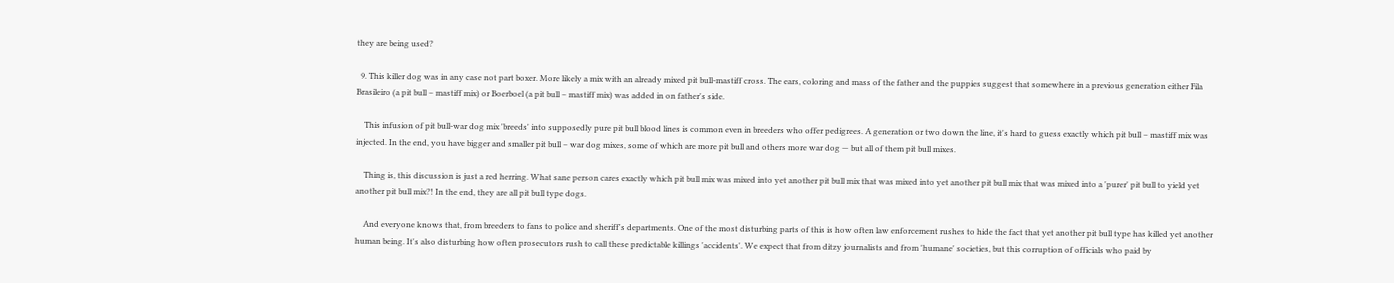they are being used?

  9. This killer dog was in any case not part boxer. More likely a mix with an already mixed pit bull-mastiff cross. The ears, coloring and mass of the father and the puppies suggest that somewhere in a previous generation either Fila Brasileiro (a pit bull – mastiff mix) or Boerboel (a pit bull – mastiff mix) was added in on father's side.

    This infusion of pit bull-war dog mix 'breeds' into supposedly pure pit bull blood lines is common even in breeders who offer pedigrees. A generation or two down the line, it's hard to guess exactly which pit bull – mastiff mix was injected. In the end, you have bigger and smaller pit bull – war dog mixes, some of which are more pit bull and others more war dog — but all of them pit bull mixes.

    Thing is, this discussion is just a red herring. What sane person cares exactly which pit bull mix was mixed into yet another pit bull mix that was mixed into yet another pit bull mix that was mixed into a 'purer' pit bull to yield yet another pit bull mix?! In the end, they are all pit bull type dogs.

    And everyone knows that, from breeders to fans to police and sheriff's departments. One of the most disturbing parts of this is how often law enforcement rushes to hide the fact that yet another pit bull type has killed yet another human being. It's also disturbing how often prosecutors rush to call these predictable killings 'accidents'. We expect that from ditzy journalists and from 'humane' societies, but this corruption of officials who paid by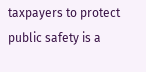taxpayers to protect public safety is a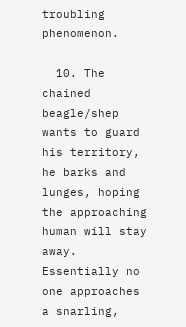troubling phenomenon.

  10. The chained beagle/shep wants to guard his territory, he barks and lunges, hoping the approaching human will stay away. Essentially no one approaches a snarling,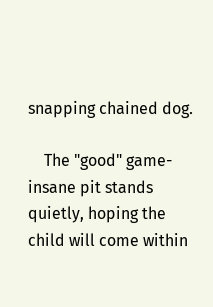snapping chained dog.

    The "good" game-insane pit stands quietly, hoping the child will come within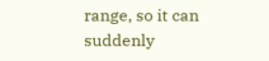range, so it can suddenly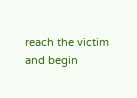reach the victim and begin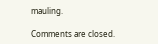mauling.

Comments are closed.